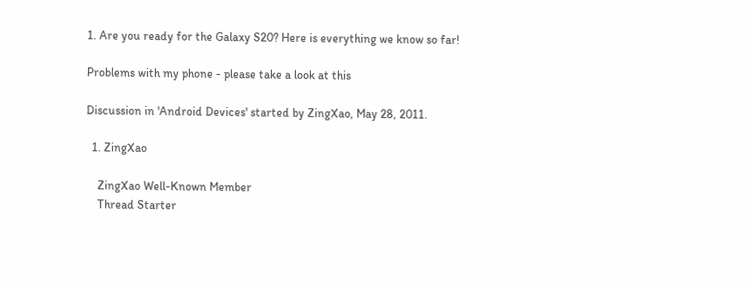1. Are you ready for the Galaxy S20? Here is everything we know so far!

Problems with my phone - please take a look at this

Discussion in 'Android Devices' started by ZingXao, May 28, 2011.

  1. ZingXao

    ZingXao Well-Known Member
    Thread Starter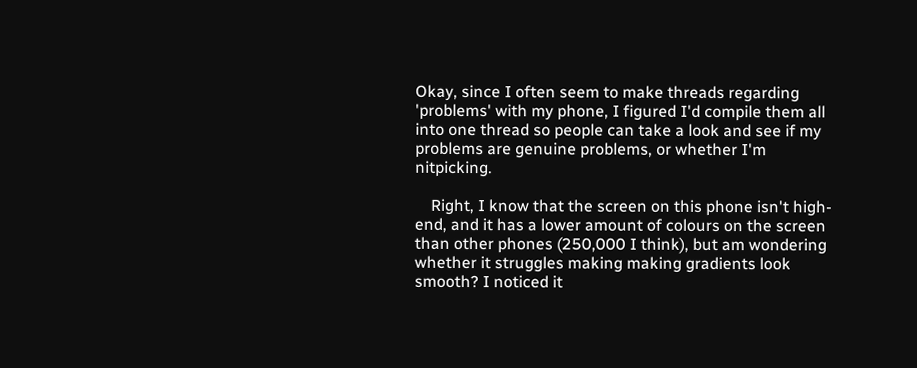Okay, since I often seem to make threads regarding 'problems' with my phone, I figured I'd compile them all into one thread so people can take a look and see if my problems are genuine problems, or whether I'm nitpicking.

    Right, I know that the screen on this phone isn't high-end, and it has a lower amount of colours on the screen than other phones (250,000 I think), but am wondering whether it struggles making making gradients look smooth? I noticed it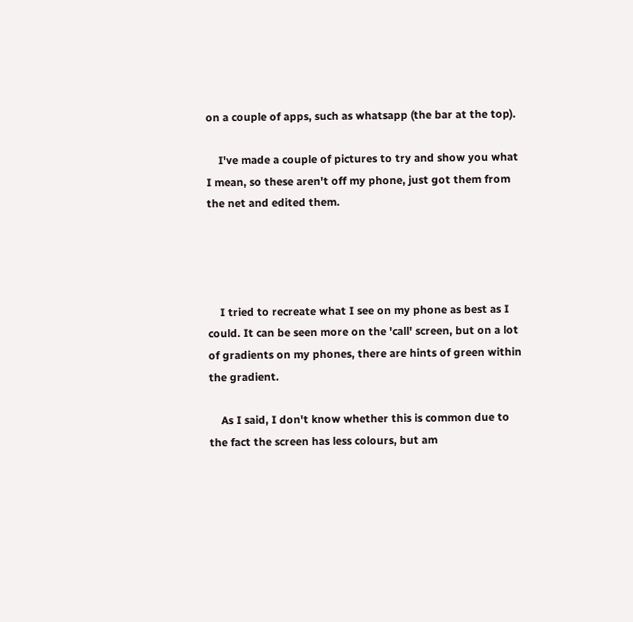on a couple of apps, such as whatsapp (the bar at the top).

    I've made a couple of pictures to try and show you what I mean, so these aren't off my phone, just got them from the net and edited them.




    I tried to recreate what I see on my phone as best as I could. It can be seen more on the 'call' screen, but on a lot of gradients on my phones, there are hints of green within the gradient.

    As I said, I don't know whether this is common due to the fact the screen has less colours, but am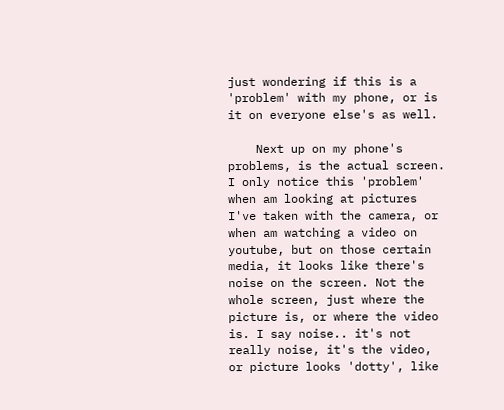just wondering if this is a 'problem' with my phone, or is it on everyone else's as well.

    Next up on my phone's problems, is the actual screen. I only notice this 'problem' when am looking at pictures I've taken with the camera, or when am watching a video on youtube, but on those certain media, it looks like there's noise on the screen. Not the whole screen, just where the picture is, or where the video is. I say noise.. it's not really noise, it's the video, or picture looks 'dotty', like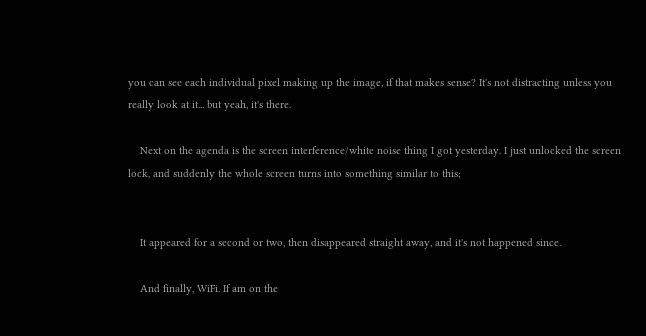you can see each individual pixel making up the image, if that makes sense? It's not distracting unless you really look at it... but yeah, it's there.

    Next on the agenda is the screen interference/white noise thing I got yesterday. I just unlocked the screen lock, and suddenly the whole screen turns into something similar to this;


    It appeared for a second or two, then disappeared straight away, and it's not happened since.

    And finally, WiFi. If am on the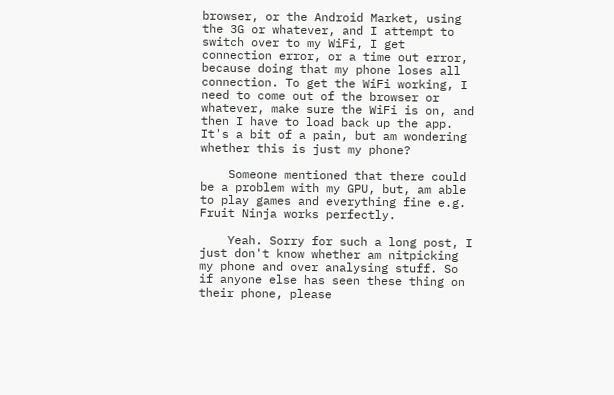browser, or the Android Market, using the 3G or whatever, and I attempt to switch over to my WiFi, I get connection error, or a time out error, because doing that my phone loses all connection. To get the WiFi working, I need to come out of the browser or whatever, make sure the WiFi is on, and then I have to load back up the app. It's a bit of a pain, but am wondering whether this is just my phone?

    Someone mentioned that there could be a problem with my GPU, but, am able to play games and everything fine e.g. Fruit Ninja works perfectly.

    Yeah. Sorry for such a long post, I just don't know whether am nitpicking my phone and over analysing stuff. So if anyone else has seen these thing on their phone, please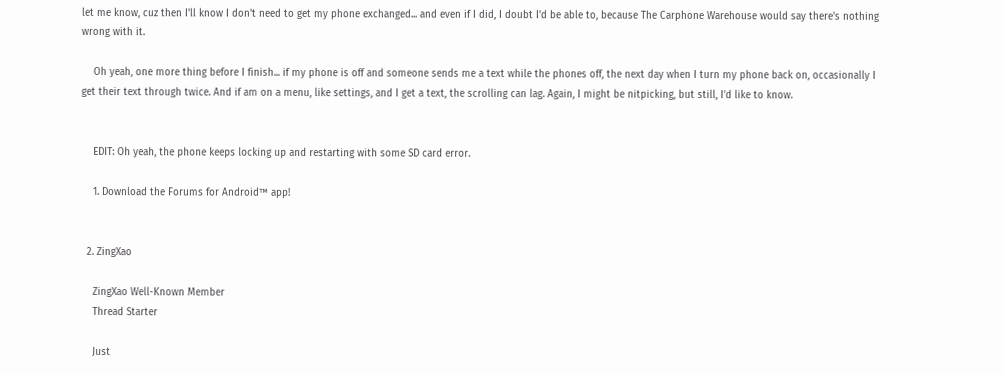let me know, cuz then I'll know I don't need to get my phone exchanged... and even if I did, I doubt I'd be able to, because The Carphone Warehouse would say there's nothing wrong with it.

    Oh yeah, one more thing before I finish... if my phone is off and someone sends me a text while the phones off, the next day when I turn my phone back on, occasionally I get their text through twice. And if am on a menu, like settings, and I get a text, the scrolling can lag. Again, I might be nitpicking, but still, I'd like to know.


    EDIT: Oh yeah, the phone keeps locking up and restarting with some SD card error.

    1. Download the Forums for Android™ app!


  2. ZingXao

    ZingXao Well-Known Member
    Thread Starter

    Just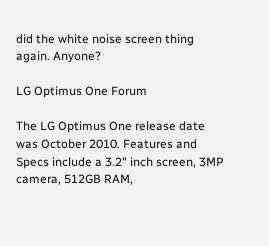did the white noise screen thing again. Anyone?

LG Optimus One Forum

The LG Optimus One release date was October 2010. Features and Specs include a 3.2" inch screen, 3MP camera, 512GB RAM,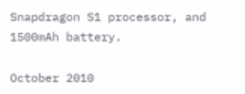Snapdragon S1 processor, and 1500mAh battery.

October 2010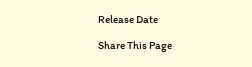Release Date

Share This Page